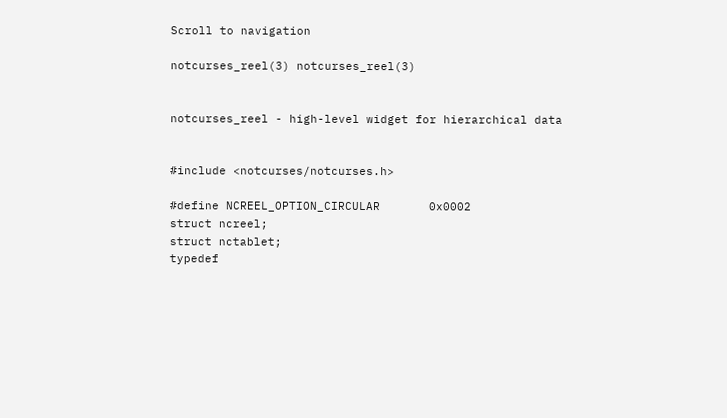Scroll to navigation

notcurses_reel(3) notcurses_reel(3)


notcurses_reel - high-level widget for hierarchical data


#include <notcurses/notcurses.h>

#define NCREEL_OPTION_CIRCULAR       0x0002
struct ncreel;
struct nctablet;
typedef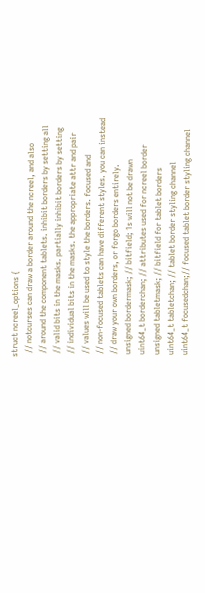struct ncreel_options {
  // notcurses can draw a border around the ncreel, and also
  // around the component tablets. inhibit borders by setting all
  // valid bits in the masks. partially inhibit borders by setting
  // individual bits in the masks. the appropriate attr and pair
  // values will be used to style the borders. focused and
  // non-focused tablets can have different styles. you can instead
  // draw your own borders, or forgo borders entirely.
  unsigned bordermask; // bitfield; 1s will not be drawn
  uint64_t borderchan; // attributes used for ncreel border
  unsigned tabletmask; // bitfield for tablet borders
  uint64_t tabletchan; // tablet border styling channel
  uint64_t focusedchan;// focused tablet border styling channel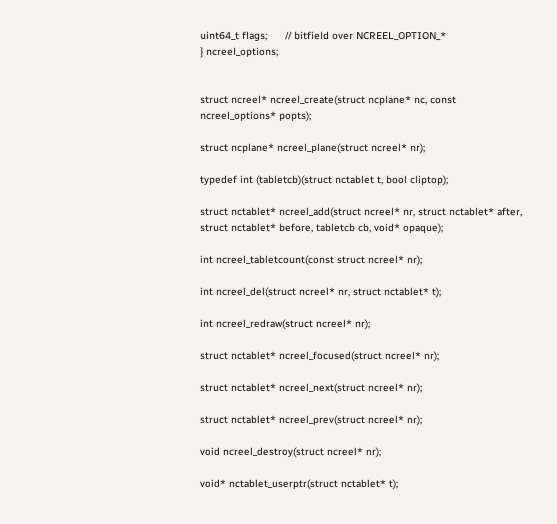uint64_t flags;      // bitfield over NCREEL_OPTION_*
} ncreel_options;


struct ncreel* ncreel_create(struct ncplane* nc, const ncreel_options* popts);

struct ncplane* ncreel_plane(struct ncreel* nr);

typedef int (tabletcb)(struct nctablet t, bool cliptop);

struct nctablet* ncreel_add(struct ncreel* nr, struct nctablet* after, struct nctablet* before, tabletcb cb, void* opaque);

int ncreel_tabletcount(const struct ncreel* nr);

int ncreel_del(struct ncreel* nr, struct nctablet* t);

int ncreel_redraw(struct ncreel* nr);

struct nctablet* ncreel_focused(struct ncreel* nr);

struct nctablet* ncreel_next(struct ncreel* nr);

struct nctablet* ncreel_prev(struct ncreel* nr);

void ncreel_destroy(struct ncreel* nr);

void* nctablet_userptr(struct nctablet* t);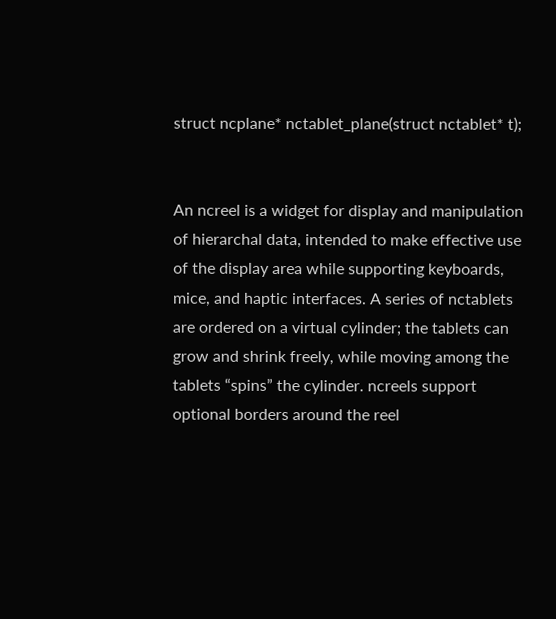struct ncplane* nctablet_plane(struct nctablet* t);


An ncreel is a widget for display and manipulation of hierarchal data, intended to make effective use of the display area while supporting keyboards, mice, and haptic interfaces. A series of nctablets are ordered on a virtual cylinder; the tablets can grow and shrink freely, while moving among the tablets “spins” the cylinder. ncreels support optional borders around the reel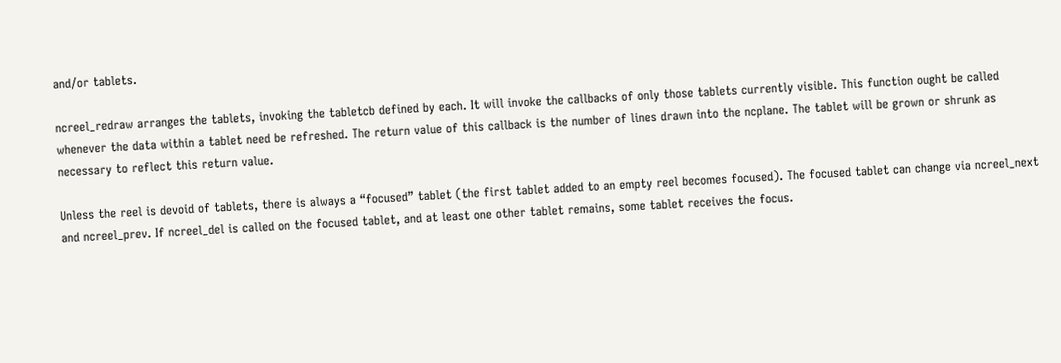and/or tablets.

ncreel_redraw arranges the tablets, invoking the tabletcb defined by each. It will invoke the callbacks of only those tablets currently visible. This function ought be called whenever the data within a tablet need be refreshed. The return value of this callback is the number of lines drawn into the ncplane. The tablet will be grown or shrunk as necessary to reflect this return value.

Unless the reel is devoid of tablets, there is always a “focused” tablet (the first tablet added to an empty reel becomes focused). The focused tablet can change via ncreel_next and ncreel_prev. If ncreel_del is called on the focused tablet, and at least one other tablet remains, some tablet receives the focus.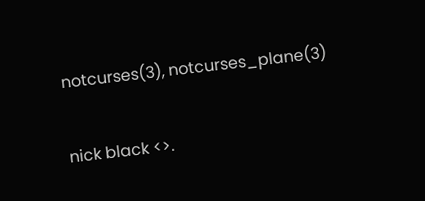notcurses(3), notcurses_plane(3)


nick black <>.